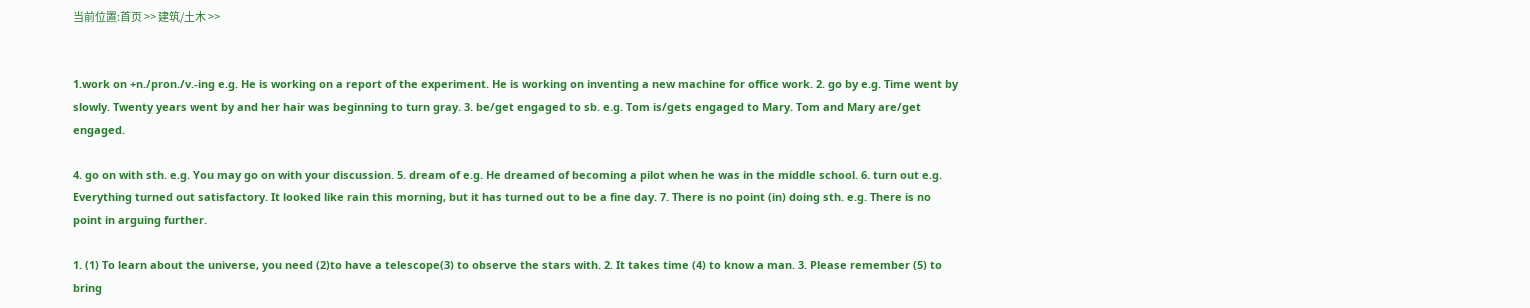当前位置:首页 >> 建筑/土木 >>


1.work on +n./pron./v.-ing e.g. He is working on a report of the experiment. He is working on inventing a new machine for office work. 2. go by e.g. Time went by slowly. Twenty years went by and her hair was beginning to turn gray. 3. be/get engaged to sb. e.g. Tom is/gets engaged to Mary. Tom and Mary are/get engaged.

4. go on with sth. e.g. You may go on with your discussion. 5. dream of e.g. He dreamed of becoming a pilot when he was in the middle school. 6. turn out e.g. Everything turned out satisfactory. It looked like rain this morning, but it has turned out to be a fine day. 7. There is no point (in) doing sth. e.g. There is no point in arguing further.

1. (1) To learn about the universe, you need (2)to have a telescope(3) to observe the stars with. 2. It takes time (4) to know a man. 3. Please remember (5) to bring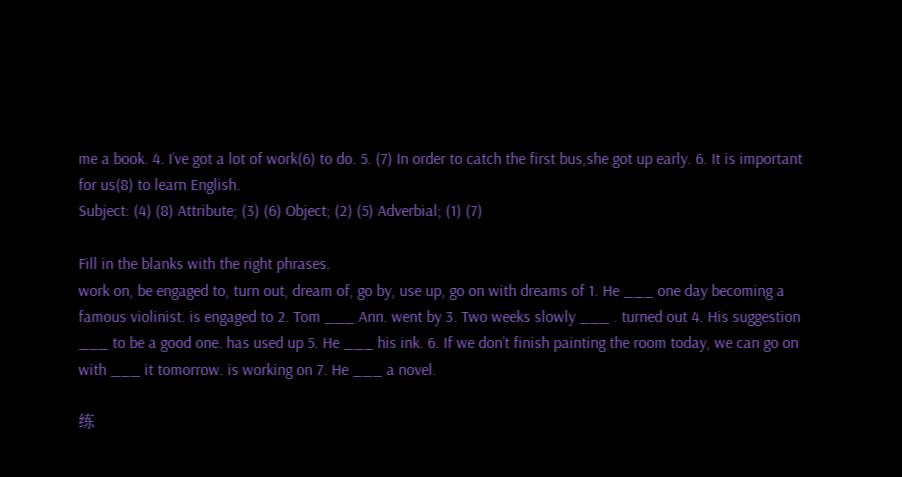me a book. 4. I’ve got a lot of work(6) to do. 5. (7) In order to catch the first bus,she got up early. 6. It is important for us(8) to learn English.
Subject: (4) (8) Attribute; (3) (6) Object; (2) (5) Adverbial; (1) (7)

Fill in the blanks with the right phrases.
work on, be engaged to, turn out, dream of, go by, use up, go on with dreams of 1. He ___ one day becoming a famous violinist. is engaged to 2. Tom ___ Ann. went by 3. Two weeks slowly ___ . turned out 4. His suggestion ___ to be a good one. has used up 5. He ___ his ink. 6. If we don’t finish painting the room today, we can go on with ___ it tomorrow. is working on 7. He ___ a novel.

练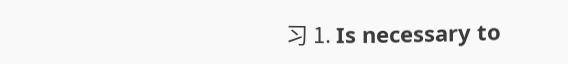习 1. Is necessary to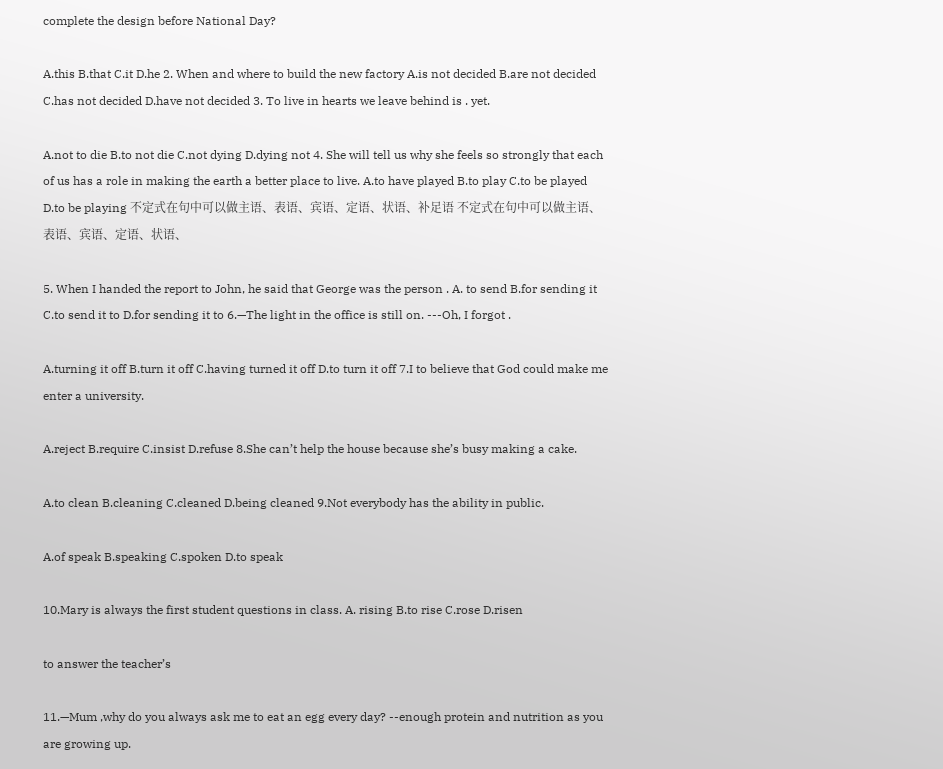complete the design before National Day?

A.this B.that C.it D.he 2. When and where to build the new factory A.is not decided B.are not decided C.has not decided D.have not decided 3. To live in hearts we leave behind is . yet.

A.not to die B.to not die C.not dying D.dying not 4. She will tell us why she feels so strongly that each of us has a role in making the earth a better place to live. A.to have played B.to play C.to be played D.to be playing 不定式在句中可以做主语、表语、宾语、定语、状语、补足语 不定式在句中可以做主语、表语、宾语、定语、状语、

5. When I handed the report to John, he said that George was the person . A. to send B.for sending it C.to send it to D.for sending it to 6.—The light in the office is still on. ---Oh, I forgot .

A.turning it off B.turn it off C.having turned it off D.to turn it off 7.I to believe that God could make me enter a university.

A.reject B.require C.insist D.refuse 8.She can’t help the house because she’s busy making a cake.

A.to clean B.cleaning C.cleaned D.being cleaned 9.Not everybody has the ability in public.

A.of speak B.speaking C.spoken D.to speak

10.Mary is always the first student questions in class. A. rising B.to rise C.rose D.risen

to answer the teacher’s

11.—Mum ,why do you always ask me to eat an egg every day? --enough protein and nutrition as you are growing up.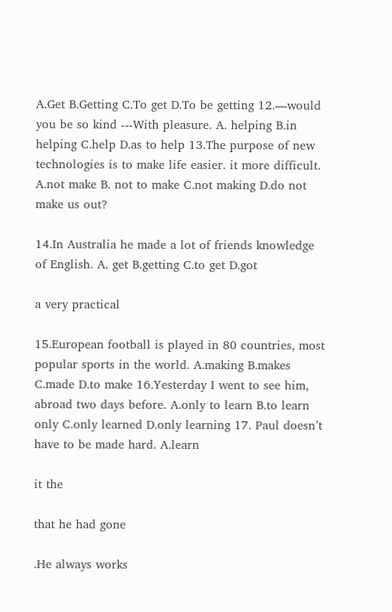A.Get B.Getting C.To get D.To be getting 12.—would you be so kind ---With pleasure. A. helping B.in helping C.help D.as to help 13.The purpose of new technologies is to make life easier. it more difficult. A.not make B. not to make C.not making D.do not make us out?

14.In Australia he made a lot of friends knowledge of English. A. get B.getting C.to get D.got

a very practical

15.European football is played in 80 countries, most popular sports in the world. A.making B.makes C.made D.to make 16.Yesterday I went to see him, abroad two days before. A.only to learn B.to learn only C.only learned D.only learning 17. Paul doesn’t have to be made hard. A.learn

it the

that he had gone

.He always works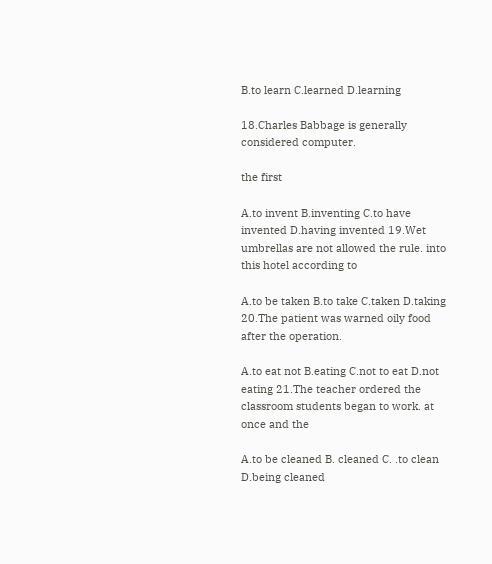B.to learn C.learned D.learning

18.Charles Babbage is generally considered computer.

the first

A.to invent B.inventing C.to have invented D.having invented 19.Wet umbrellas are not allowed the rule. into this hotel according to

A.to be taken B.to take C.taken D.taking 20.The patient was warned oily food after the operation.

A.to eat not B.eating C.not to eat D.not eating 21.The teacher ordered the classroom students began to work. at once and the

A.to be cleaned B. cleaned C. .to clean D.being cleaned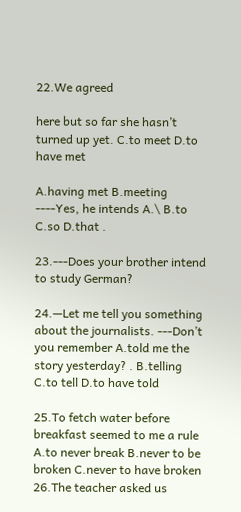22.We agreed

here but so far she hasn’t turned up yet. C.to meet D.to have met

A.having met B.meeting ----Yes, he intends A.\ B.to C.so D.that .

23.---Does your brother intend to study German?

24.—Let me tell you something about the journalists. ---Don’t you remember A.told me the story yesterday? . B.telling C.to tell D.to have told

25.To fetch water before breakfast seemed to me a rule A.to never break B.never to be broken C.never to have broken 26.The teacher asked us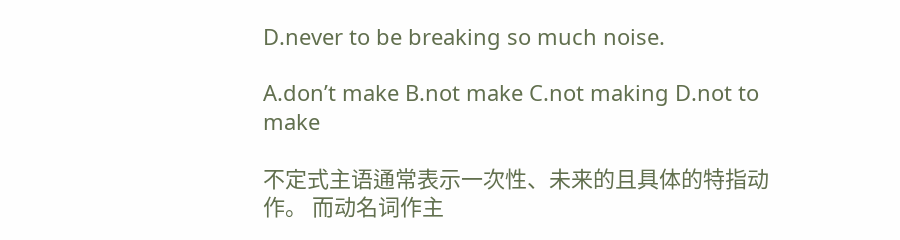D.never to be breaking so much noise.

A.don’t make B.not make C.not making D.not to make

不定式主语通常表示一次性、未来的且具体的特指动作。 而动名词作主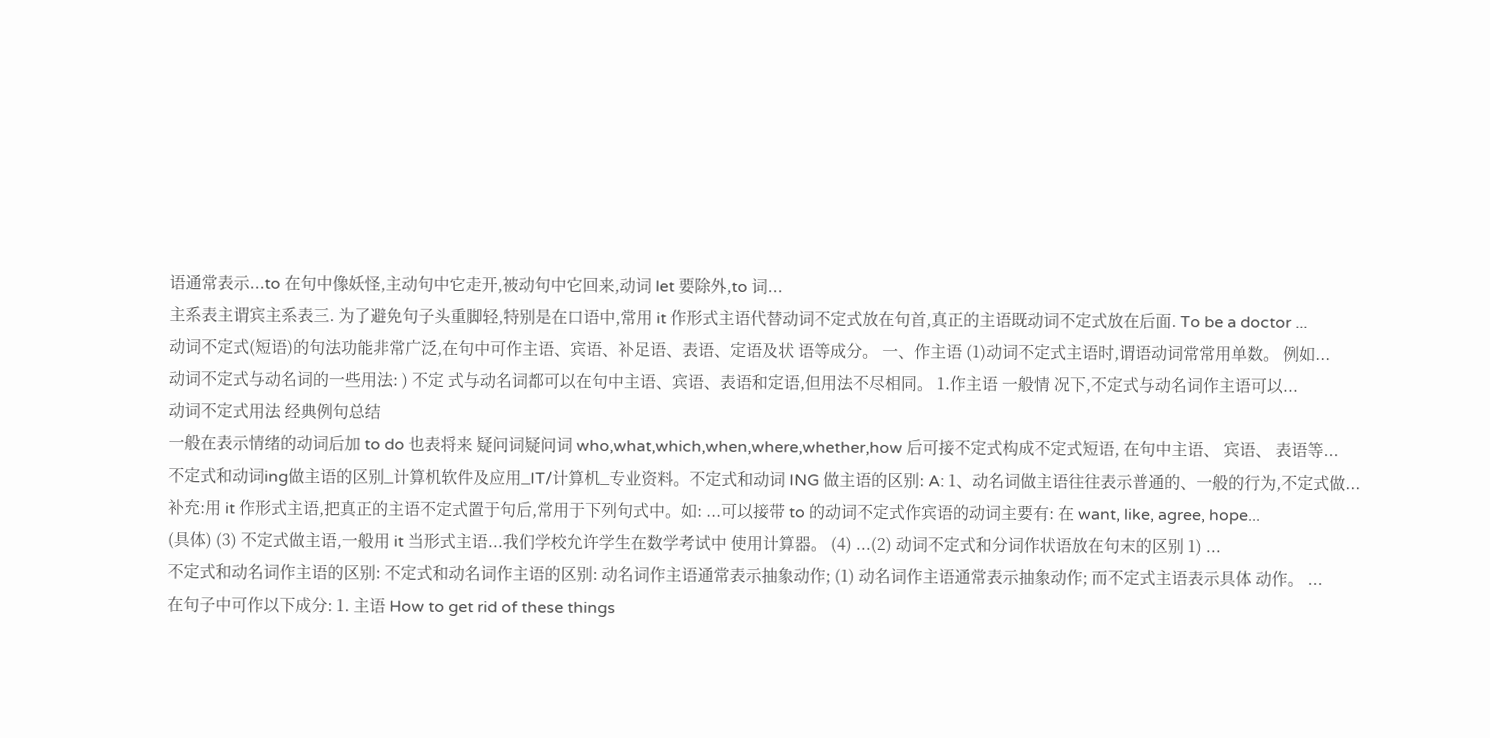语通常表示...to 在句中像妖怪,主动句中它走开,被动句中它回来,动词 let 要除外,to 词...
主系表主谓宾主系表三. 为了避免句子头重脚轻,特别是在口语中,常用 it 作形式主语代替动词不定式放在句首,真正的主语既动词不定式放在后面. To be a doctor ...
动词不定式(短语)的句法功能非常广泛,在句中可作主语、宾语、补足语、表语、定语及状 语等成分。 一、作主语 (1)动词不定式主语时,谓语动词常常用单数。 例如...
动词不定式与动名词的一些用法: ) 不定 式与动名词都可以在句中主语、宾语、表语和定语,但用法不尽相同。 1.作主语 一般情 况下,不定式与动名词作主语可以...
动词不定式用法 经典例句总结
一般在表示情绪的动词后加 to do 也表将来 疑问词疑问词 who,what,which,when,where,whether,how 后可接不定式构成不定式短语, 在句中主语、 宾语、 表语等...
不定式和动词ing做主语的区别_计算机软件及应用_IT/计算机_专业资料。不定式和动词 ING 做主语的区别: A: 1、动名词做主语往往表示普通的、一般的行为,不定式做...
补充:用 it 作形式主语,把真正的主语不定式置于句后,常用于下列句式中。如: ...可以接带 to 的动词不定式作宾语的动词主要有: 在 want, like, agree, hope...
(具体) (3) 不定式做主语,一般用 it 当形式主语...我们学校允许学生在数学考试中 使用计算器。 (4) ...(2) 动词不定式和分词作状语放在句末的区别 1) ...
不定式和动名词作主语的区别: 不定式和动名词作主语的区别: 动名词作主语通常表示抽象动作; (1) 动名词作主语通常表示抽象动作; 而不定式主语表示具体 动作。 ...
在句子中可作以下成分: 1. 主语 How to get rid of these things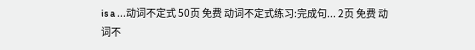is a ...动词不定式 50页 免费 动词不定式练习:完成句... 2页 免费 动词不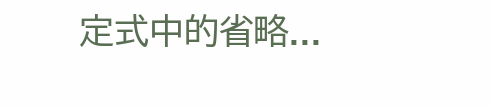定式中的省略...